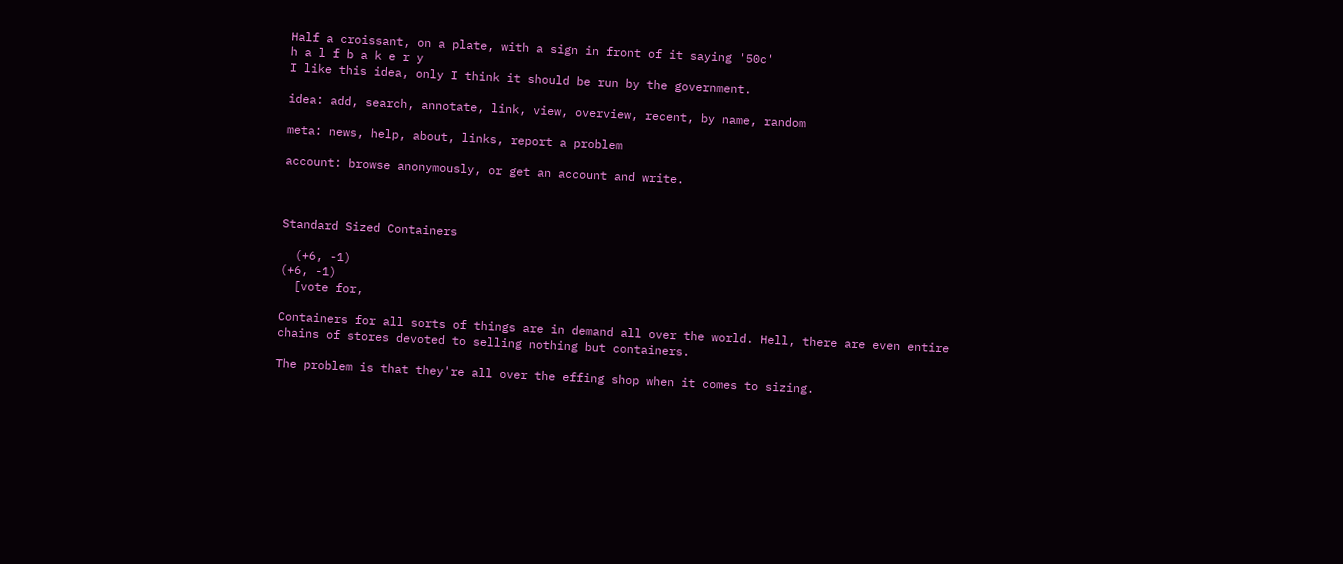Half a croissant, on a plate, with a sign in front of it saying '50c'
h a l f b a k e r y
I like this idea, only I think it should be run by the government.

idea: add, search, annotate, link, view, overview, recent, by name, random

meta: news, help, about, links, report a problem

account: browse anonymously, or get an account and write.



Standard Sized Containers

  (+6, -1)
(+6, -1)
  [vote for,

Containers for all sorts of things are in demand all over the world. Hell, there are even entire chains of stores devoted to selling nothing but containers.

The problem is that they're all over the effing shop when it comes to sizing.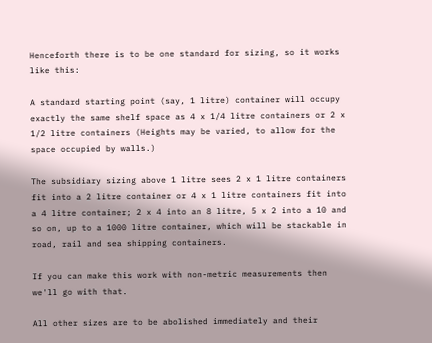Henceforth there is to be one standard for sizing, so it works like this:

A standard starting point (say, 1 litre) container will occupy exactly the same shelf space as 4 x 1/4 litre containers or 2 x 1/2 litre containers (Heights may be varied, to allow for the space occupied by walls.)

The subsidiary sizing above 1 litre sees 2 x 1 litre containers fit into a 2 litre container or 4 x 1 litre containers fit into a 4 litre container; 2 x 4 into an 8 litre, 5 x 2 into a 10 and so on, up to a 1000 litre container, which will be stackable in road, rail and sea shipping containers.

If you can make this work with non-metric measurements then we'll go with that.

All other sizes are to be abolished immediately and their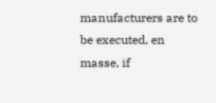manufacturers are to be executed, en masse, if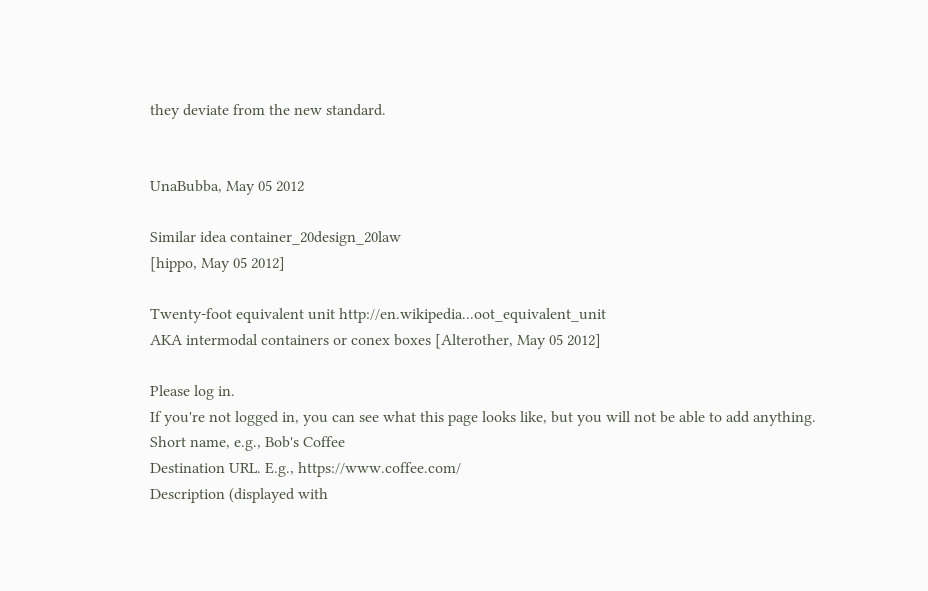they deviate from the new standard.


UnaBubba, May 05 2012

Similar idea container_20design_20law
[hippo, May 05 2012]

Twenty-foot equivalent unit http://en.wikipedia...oot_equivalent_unit
AKA intermodal containers or conex boxes [Alterother, May 05 2012]

Please log in.
If you're not logged in, you can see what this page looks like, but you will not be able to add anything.
Short name, e.g., Bob's Coffee
Destination URL. E.g., https://www.coffee.com/
Description (displayed with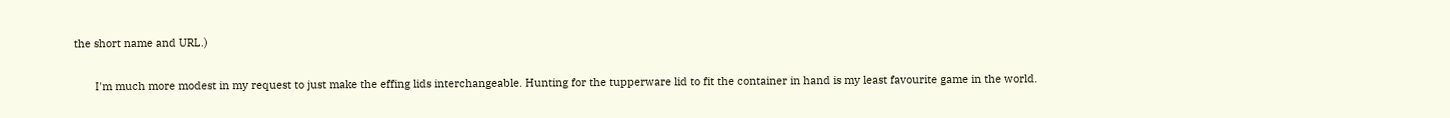the short name and URL.)

       I'm much more modest in my request to just make the effing lids interchangeable. Hunting for the tupperware lid to fit the container in hand is my least favourite game in the world.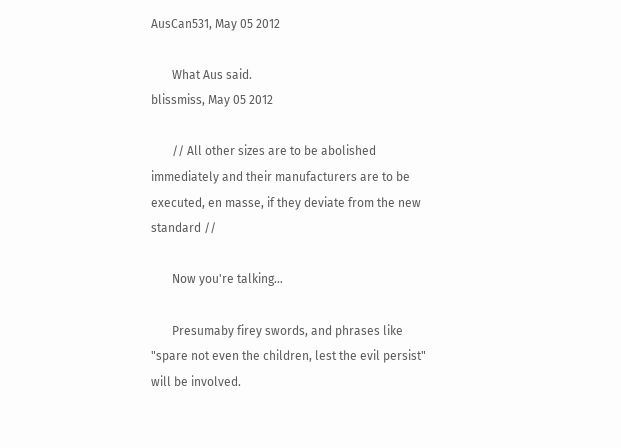AusCan531, May 05 2012

       What Aus said.
blissmiss, May 05 2012

       // All other sizes are to be abolished immediately and their manufacturers are to be executed, en masse, if they deviate from the new standard //

       Now you're talking…

       Presumaby firey swords, and phrases like "spare not even the children, lest the evil persist" will be involved.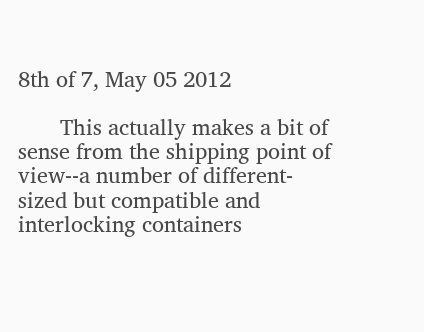8th of 7, May 05 2012

       This actually makes a bit of sense from the shipping point of view--a number of different-sized but compatible and interlocking containers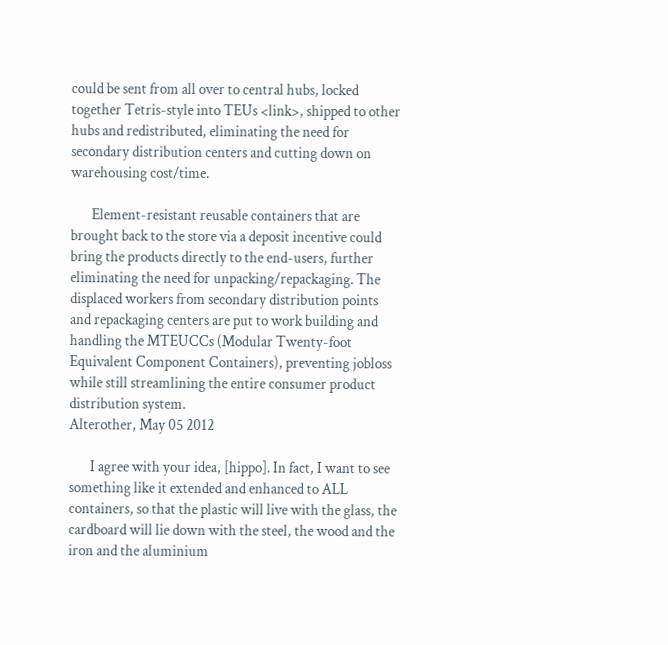could be sent from all over to central hubs, locked together Tetris-style into TEUs <link>, shipped to other hubs and redistributed, eliminating the need for secondary distribution centers and cutting down on warehousing cost/time.

       Element-resistant reusable containers that are brought back to the store via a deposit incentive could bring the products directly to the end-users, further eliminating the need for unpacking/repackaging. The displaced workers from secondary distribution points and repackaging centers are put to work building and handling the MTEUCCs (Modular Twenty-foot Equivalent Component Containers), preventing jobloss while still streamlining the entire consumer product distribution system.
Alterother, May 05 2012

       I agree with your idea, [hippo]. In fact, I want to see something like it extended and enhanced to ALL containers, so that the plastic will live with the glass, the cardboard will lie down with the steel, the wood and the iron and the aluminium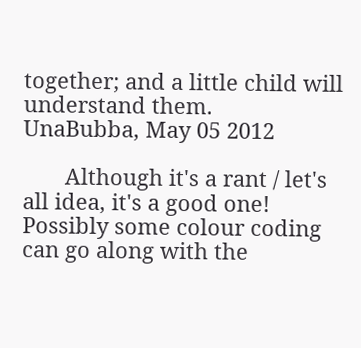together; and a little child will understand them.
UnaBubba, May 05 2012

       Although it's a rant / let's all idea, it's a good one! Possibly some colour coding can go along with the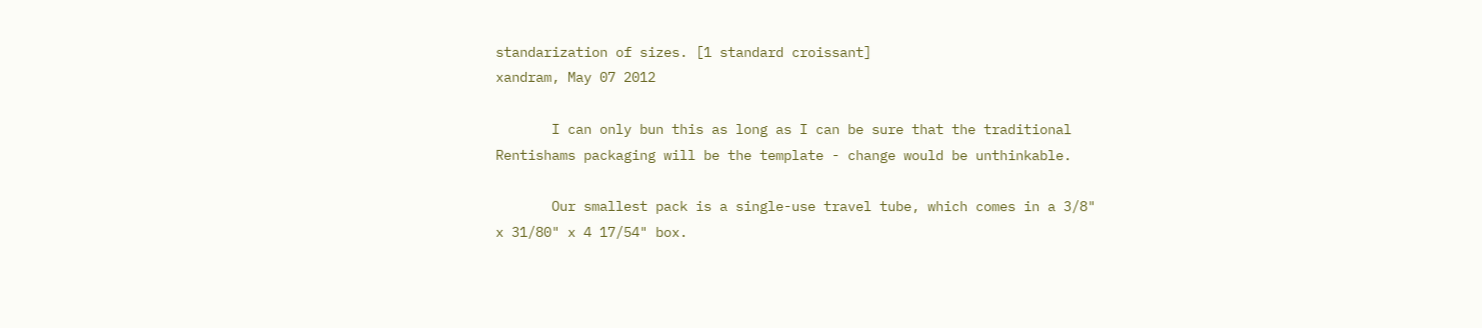standarization of sizes. [1 standard croissant]
xandram, May 07 2012

       I can only bun this as long as I can be sure that the traditional Rentishams packaging will be the template - change would be unthinkable.

       Our smallest pack is a single-use travel tube, which comes in a 3/8" x 31/80" x 4 17/54" box.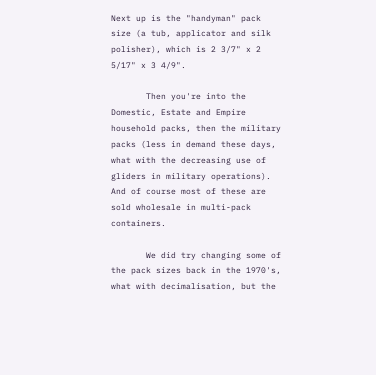Next up is the "handyman" pack size (a tub, applicator and silk polisher), which is 2 3/7" x 2 5/17" x 3 4/9".

       Then you're into the Domestic, Estate and Empire household packs, then the military packs (less in demand these days, what with the decreasing use of gliders in military operations). And of course most of these are sold wholesale in multi-pack containers.

       We did try changing some of the pack sizes back in the 1970's, what with decimalisation, but the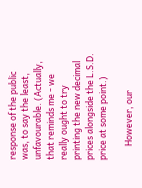response of the public was, to say the least, unfavourable. (Actually, that reminds me - we really ought to try printing the new decimal prices alongside the L.S.D. price at some point.)

       However, our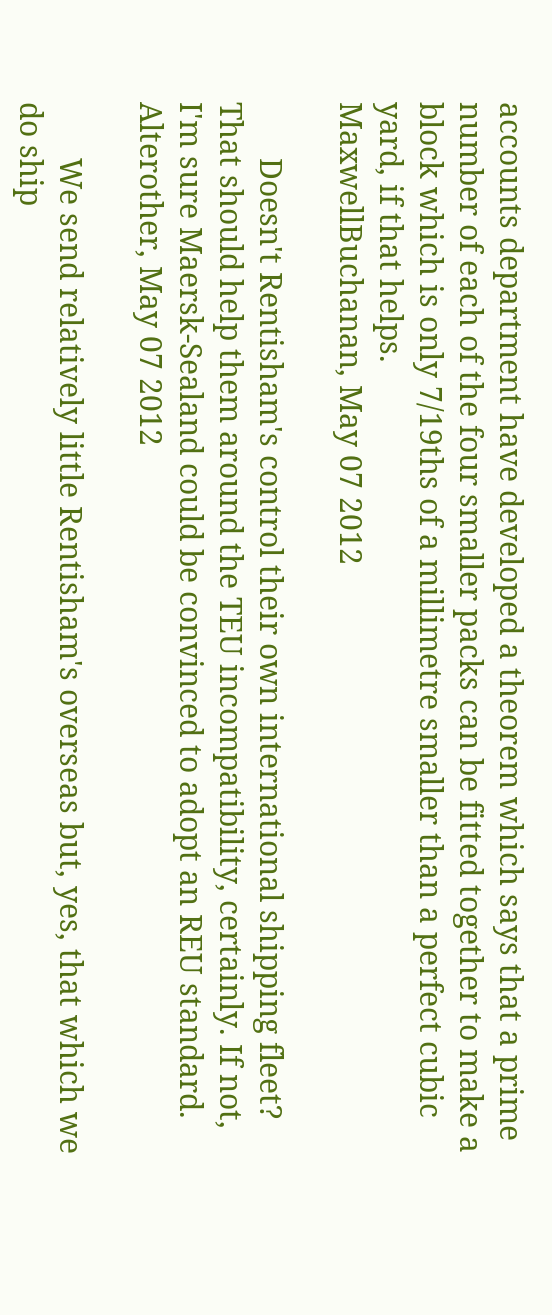accounts department have developed a theorem which says that a prime number of each of the four smaller packs can be fitted together to make a block which is only 7/19ths of a millimetre smaller than a perfect cubic yard, if that helps.
MaxwellBuchanan, May 07 2012

       Doesn't Rentisham's control their own international shipping fleet? That should help them around the TEU incompatibility, certainly. If not, I'm sure Maersk-Sealand could be convinced to adopt an REU standard.
Alterother, May 07 2012

       We send relatively little Rentisham's overseas but, yes, that which we do ship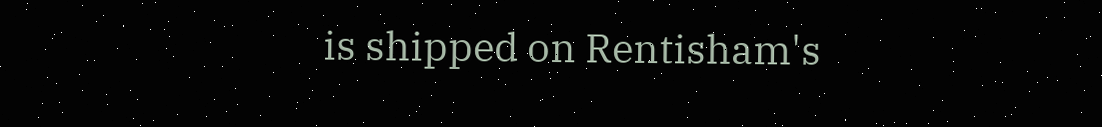is shipped on Rentisham's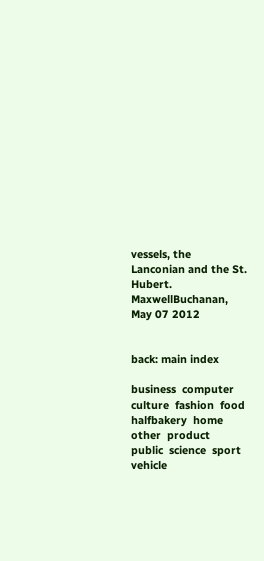vessels, the Lanconian and the St. Hubert.
MaxwellBuchanan, May 07 2012


back: main index

business  computer  culture  fashion  food  halfbakery  home  other  product  public  science  sport  vehicle